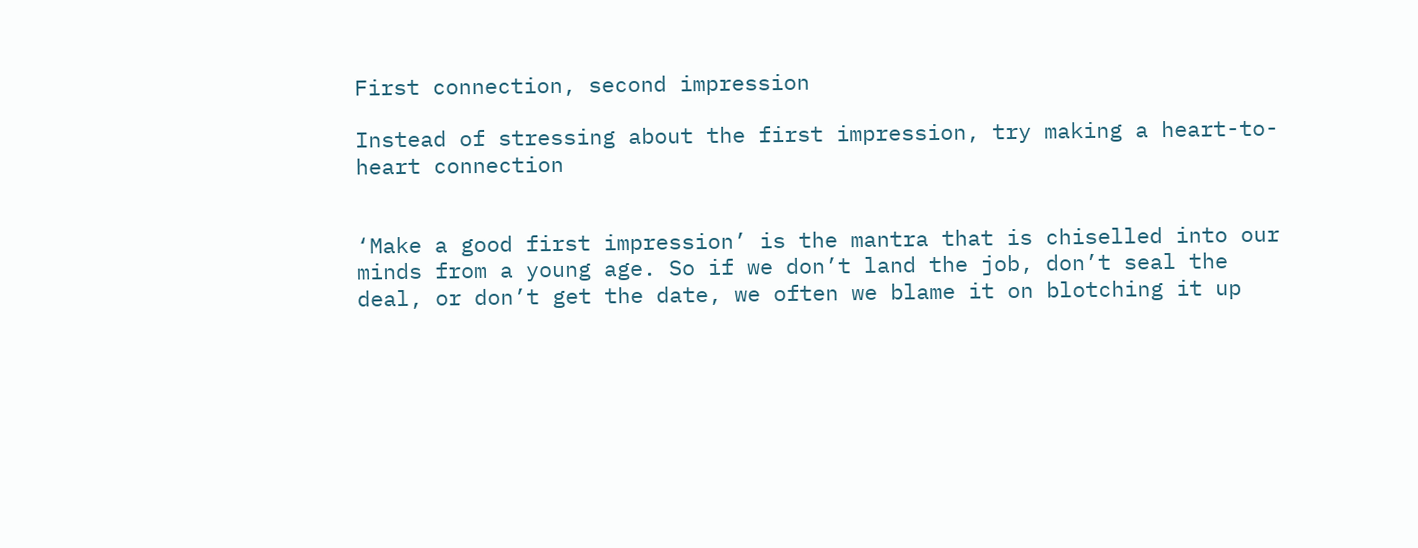First connection, second impression

Instead of stressing about the first impression, try making a heart-to-heart connection


‘Make a good first impression’ is the mantra that is chiselled into our minds from a young age. So if we don’t land the job, don’t seal the deal, or don’t get the date, we often we blame it on blotching it up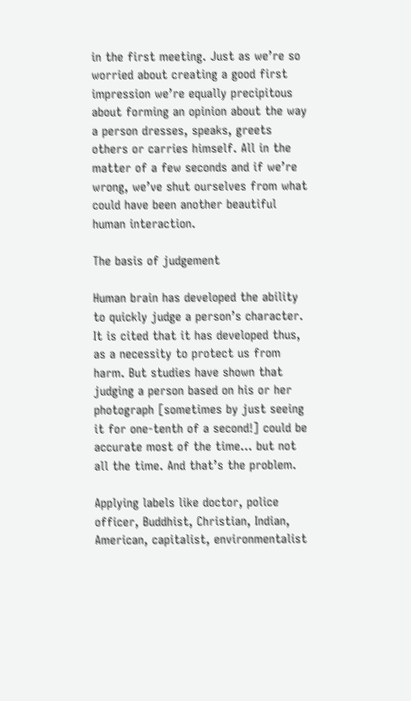in the first meeting. Just as we’re so worried about creating a good first impression we’re equally precipitous about forming an opinion about the way a person dresses, speaks, greets others or carries himself. All in the matter of a few seconds and if we’re wrong, we’ve shut ourselves from what could have been another beautiful human interaction.

The basis of judgement

Human brain has developed the ability to quickly judge a person’s character. It is cited that it has developed thus, as a necessity to protect us from harm. But studies have shown that judging a person based on his or her photograph [sometimes by just seeing it for one-tenth of a second!] could be accurate most of the time… but not all the time. And that’s the problem.

Applying labels like doctor, police officer, Buddhist, Christian, Indian, American, capitalist, environmentalist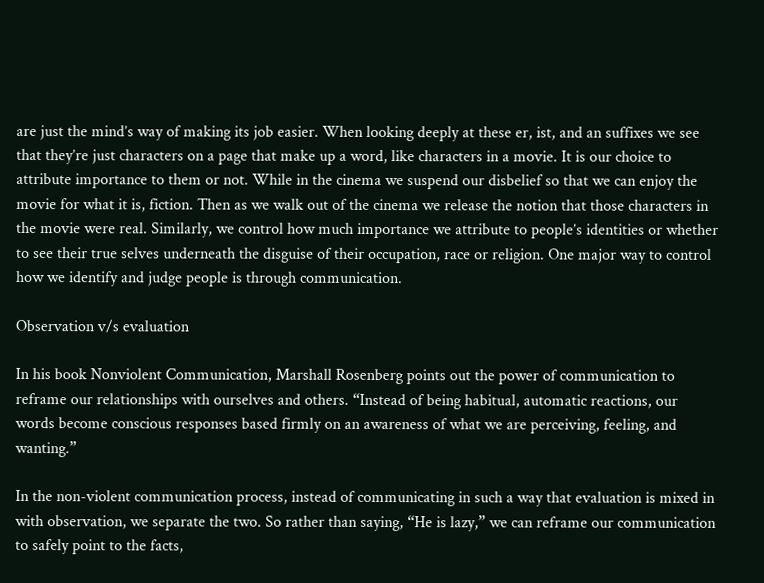are just the mind’s way of making its job easier. When looking deeply at these er, ist, and an suffixes we see that they’re just characters on a page that make up a word, like characters in a movie. It is our choice to attribute importance to them or not. While in the cinema we suspend our disbelief so that we can enjoy the movie for what it is, fiction. Then as we walk out of the cinema we release the notion that those characters in the movie were real. Similarly, we control how much importance we attribute to people’s identities or whether to see their true selves underneath the disguise of their occupation, race or religion. One major way to control how we identify and judge people is through communication.

Observation v/s evaluation

In his book Nonviolent Communication, Marshall Rosenberg points out the power of communication to reframe our relationships with ourselves and others. “Instead of being habitual, automatic reactions, our words become conscious responses based firmly on an awareness of what we are perceiving, feeling, and wanting.”

In the non-violent communication process, instead of communicating in such a way that evaluation is mixed in with observation, we separate the two. So rather than saying, “He is lazy,” we can reframe our communication to safely point to the facts,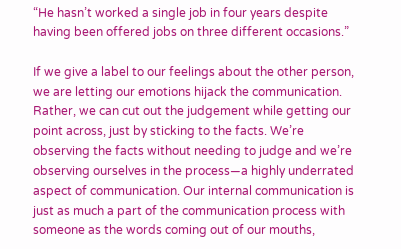“He hasn’t worked a single job in four years despite having been offered jobs on three different occasions.”

If we give a label to our feelings about the other person, we are letting our emotions hijack the communication. Rather, we can cut out the judgement while getting our point across, just by sticking to the facts. We’re observing the facts without needing to judge and we’re observing ourselves in the process—a highly underrated aspect of communication. Our internal communication is just as much a part of the communication process with someone as the words coming out of our mouths,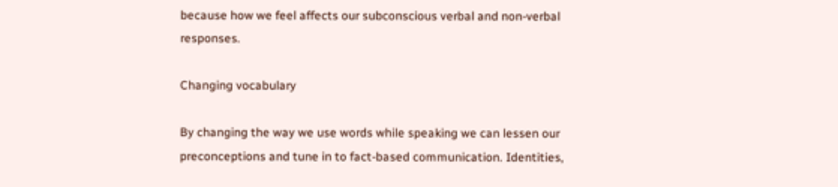because how we feel affects our subconscious verbal and non-verbal responses.

Changing vocabulary

By changing the way we use words while speaking we can lessen our preconceptions and tune in to fact-based communication. Identities,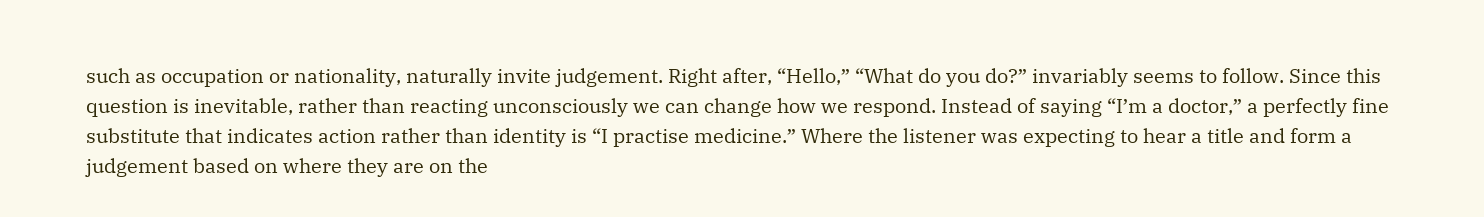such as occupation or nationality, naturally invite judgement. Right after, “Hello,” “What do you do?” invariably seems to follow. Since this question is inevitable, rather than reacting unconsciously we can change how we respond. Instead of saying “I’m a doctor,” a perfectly fine substitute that indicates action rather than identity is “I practise medicine.” Where the listener was expecting to hear a title and form a judgement based on where they are on the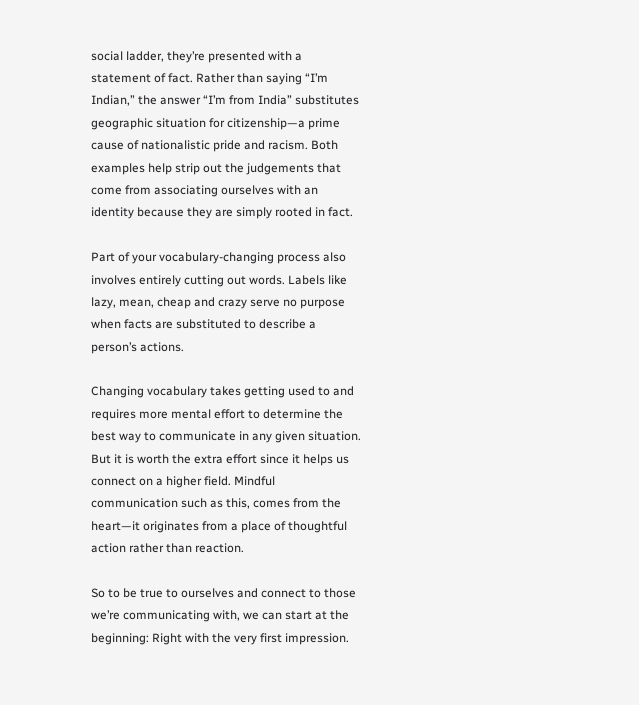social ladder, they’re presented with a statement of fact. Rather than saying “I’m Indian,” the answer “I’m from India” substitutes geographic situation for citizenship—a prime cause of nationalistic pride and racism. Both examples help strip out the judgements that come from associating ourselves with an identity because they are simply rooted in fact.

Part of your vocabulary-changing process also involves entirely cutting out words. Labels like lazy, mean, cheap and crazy serve no purpose when facts are substituted to describe a person’s actions.

Changing vocabulary takes getting used to and requires more mental effort to determine the best way to communicate in any given situation. But it is worth the extra effort since it helps us connect on a higher field. Mindful communication such as this, comes from the heart—it originates from a place of thoughtful action rather than reaction.

So to be true to ourselves and connect to those we’re communicating with, we can start at the beginning: Right with the very first impression.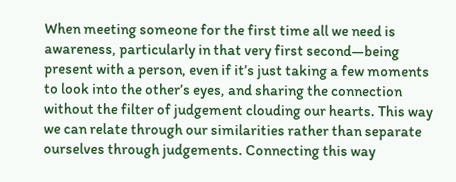When meeting someone for the first time all we need is awareness, particularly in that very first second—being present with a person, even if it’s just taking a few moments to look into the other’s eyes, and sharing the connection without the filter of judgement clouding our hearts. This way we can relate through our similarities rather than separate ourselves through judgements. Connecting this way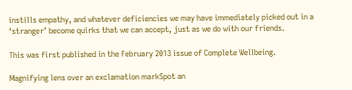instills empathy, and whatever deficiencies we may have immediately picked out in a ‘stranger’ become quirks that we can accept, just as we do with our friends.

This was first published in the February 2013 issue of Complete Wellbeing.

Magnifying lens over an exclamation markSpot an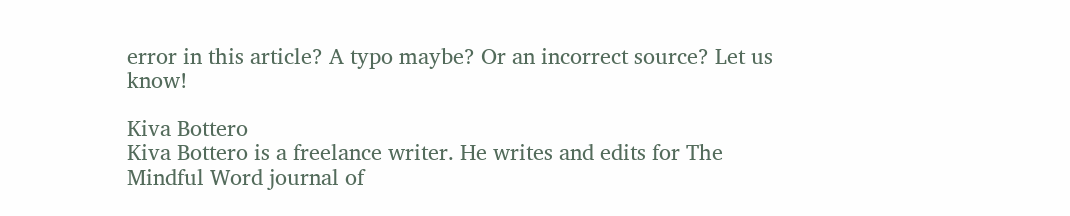error in this article? A typo maybe? Or an incorrect source? Let us know!

Kiva Bottero
Kiva Bottero is a freelance writer. He writes and edits for The Mindful Word journal of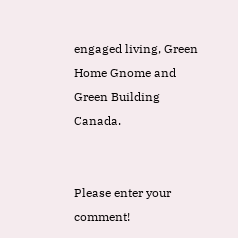engaged living, Green Home Gnome and Green Building Canada.


Please enter your comment!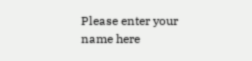Please enter your name here